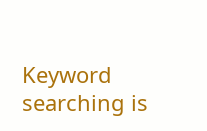Keyword searching is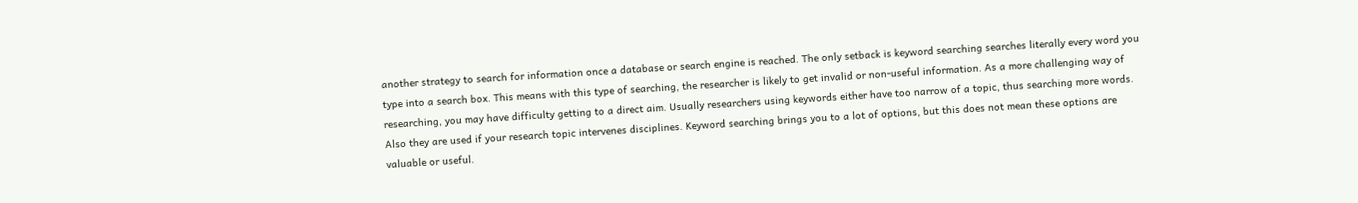another strategy to search for information once a database or search engine is reached. The only setback is keyword searching searches literally every word you type into a search box. This means with this type of searching, the researcher is likely to get invalid or non-useful information. As a more challenging way of researching, you may have difficulty getting to a direct aim. Usually researchers using keywords either have too narrow of a topic, thus searching more words. Also they are used if your research topic intervenes disciplines. Keyword searching brings you to a lot of options, but this does not mean these options are valuable or useful.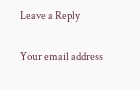Leave a Reply

Your email address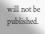will not be published.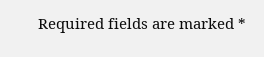Required fields are marked *